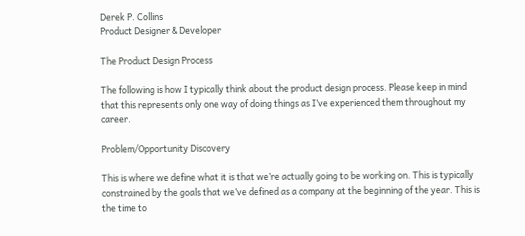Derek P. Collins
Product Designer & Developer

The Product Design Process

The following is how I typically think about the product design process. Please keep in mind that this represents only one way of doing things as I’ve experienced them throughout my career.

Problem/Opportunity Discovery

This is where we define what it is that we’re actually going to be working on. This is typically constrained by the goals that we’ve defined as a company at the beginning of the year. This is the time to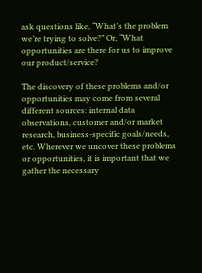ask questions like, “What’s the problem we’re trying to solve?” Or, “What opportunities are there for us to improve our product/service?

The discovery of these problems and/or opportunities may come from several different sources: internal data observations, customer and/or market research, business-specific goals/needs, etc. Wherever we uncover these problems or opportunities, it is important that we gather the necessary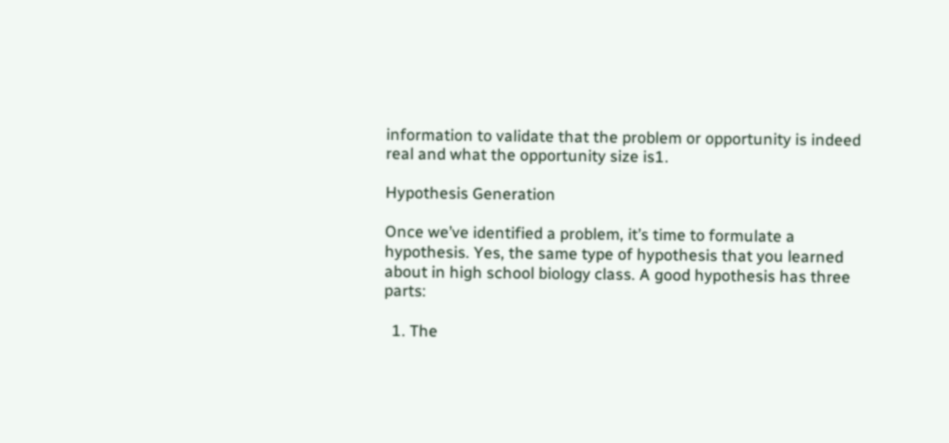information to validate that the problem or opportunity is indeed real and what the opportunity size is1.

Hypothesis Generation

Once we’ve identified a problem, it’s time to formulate a hypothesis. Yes, the same type of hypothesis that you learned about in high school biology class. A good hypothesis has three parts:

  1. The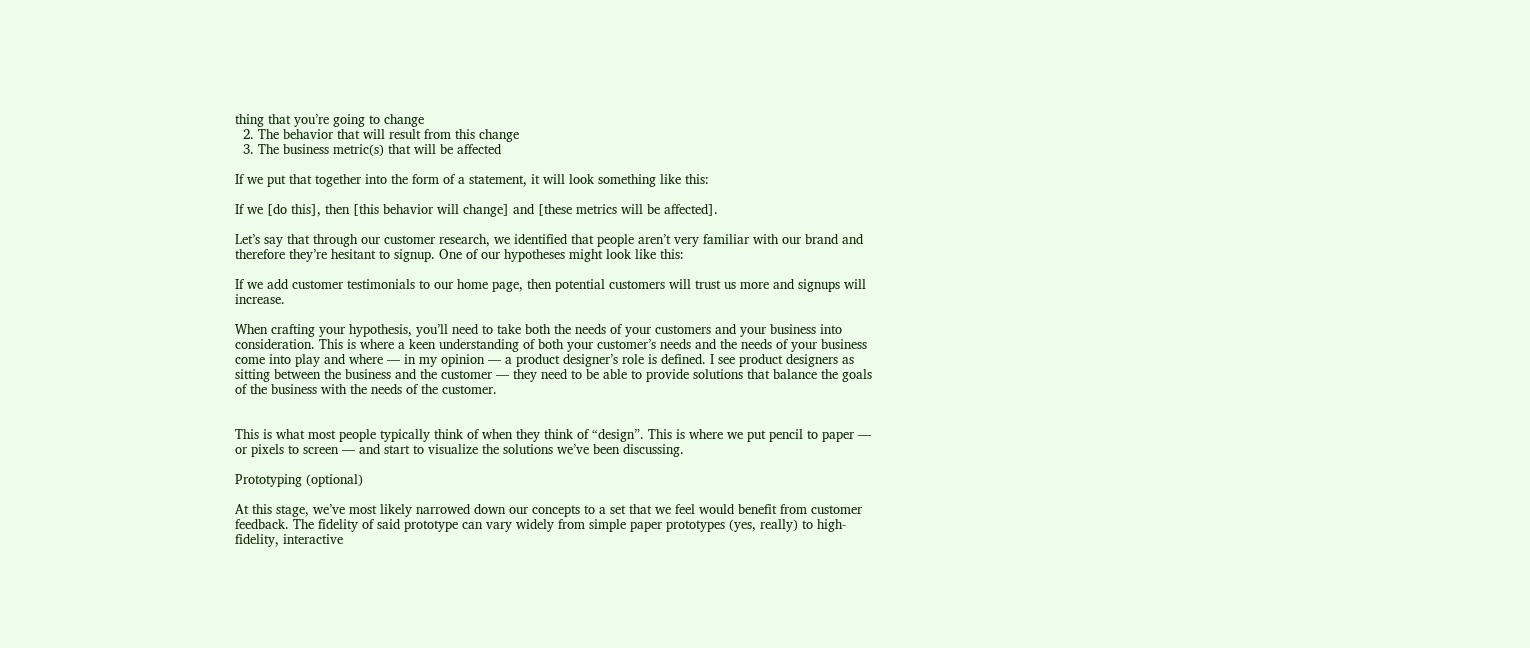thing that you’re going to change
  2. The behavior that will result from this change
  3. The business metric(s) that will be affected

If we put that together into the form of a statement, it will look something like this:

If we [do this], then [this behavior will change] and [these metrics will be affected].

Let’s say that through our customer research, we identified that people aren’t very familiar with our brand and therefore they’re hesitant to signup. One of our hypotheses might look like this:

If we add customer testimonials to our home page, then potential customers will trust us more and signups will increase.

When crafting your hypothesis, you’ll need to take both the needs of your customers and your business into consideration. This is where a keen understanding of both your customer’s needs and the needs of your business come into play and where — in my opinion — a product designer’s role is defined. I see product designers as sitting between the business and the customer — they need to be able to provide solutions that balance the goals of the business with the needs of the customer.


This is what most people typically think of when they think of “design”. This is where we put pencil to paper — or pixels to screen — and start to visualize the solutions we’ve been discussing.

Prototyping (optional)

At this stage, we’ve most likely narrowed down our concepts to a set that we feel would benefit from customer feedback. The fidelity of said prototype can vary widely from simple paper prototypes (yes, really) to high-fidelity, interactive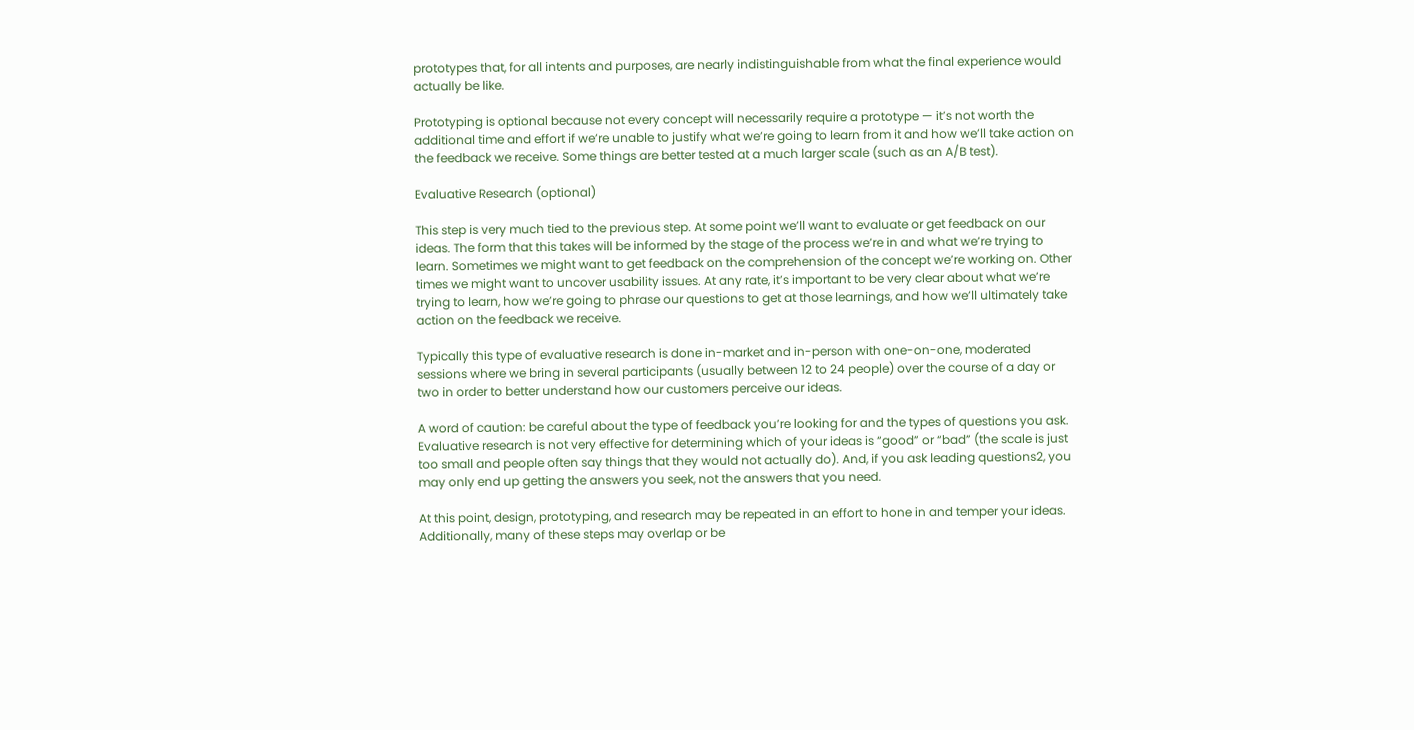prototypes that, for all intents and purposes, are nearly indistinguishable from what the final experience would actually be like.

Prototyping is optional because not every concept will necessarily require a prototype — it’s not worth the additional time and effort if we’re unable to justify what we’re going to learn from it and how we’ll take action on the feedback we receive. Some things are better tested at a much larger scale (such as an A/B test).

Evaluative Research (optional)

This step is very much tied to the previous step. At some point we’ll want to evaluate or get feedback on our ideas. The form that this takes will be informed by the stage of the process we’re in and what we’re trying to learn. Sometimes we might want to get feedback on the comprehension of the concept we’re working on. Other times we might want to uncover usability issues. At any rate, it’s important to be very clear about what we’re trying to learn, how we’re going to phrase our questions to get at those learnings, and how we’ll ultimately take action on the feedback we receive.

Typically this type of evaluative research is done in-market and in-person with one-on-one, moderated sessions where we bring in several participants (usually between 12 to 24 people) over the course of a day or two in order to better understand how our customers perceive our ideas.

A word of caution: be careful about the type of feedback you’re looking for and the types of questions you ask. Evaluative research is not very effective for determining which of your ideas is “good” or “bad” (the scale is just too small and people often say things that they would not actually do). And, if you ask leading questions2, you may only end up getting the answers you seek, not the answers that you need.

At this point, design, prototyping, and research may be repeated in an effort to hone in and temper your ideas. Additionally, many of these steps may overlap or be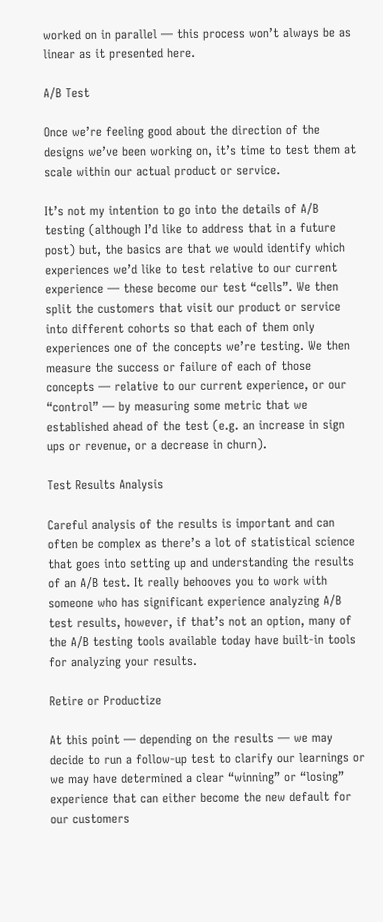worked on in parallel — this process won’t always be as linear as it presented here.

A/B Test

Once we’re feeling good about the direction of the designs we’ve been working on, it’s time to test them at scale within our actual product or service.

It’s not my intention to go into the details of A/B testing (although I’d like to address that in a future post) but, the basics are that we would identify which experiences we’d like to test relative to our current experience — these become our test “cells”. We then split the customers that visit our product or service into different cohorts so that each of them only experiences one of the concepts we’re testing. We then measure the success or failure of each of those concepts — relative to our current experience, or our “control” — by measuring some metric that we established ahead of the test (e.g. an increase in sign ups or revenue, or a decrease in churn).

Test Results Analysis

Careful analysis of the results is important and can often be complex as there’s a lot of statistical science that goes into setting up and understanding the results of an A/B test. It really behooves you to work with someone who has significant experience analyzing A/B test results, however, if that’s not an option, many of the A/B testing tools available today have built-in tools for analyzing your results.

Retire or Productize

At this point — depending on the results — we may decide to run a follow-up test to clarify our learnings or we may have determined a clear “winning” or “losing” experience that can either become the new default for our customers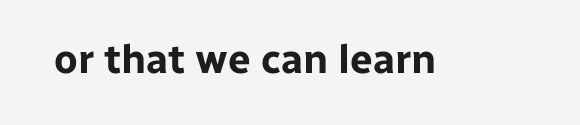or that we can learn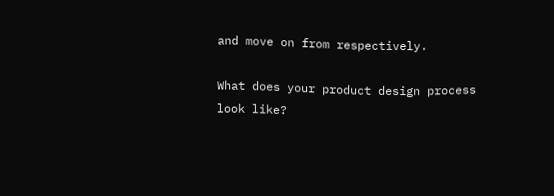and move on from respectively.

What does your product design process look like?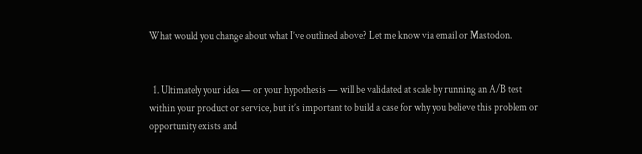What would you change about what I’ve outlined above? Let me know via email or Mastodon.


  1. Ultimately your idea — or your hypothesis — will be validated at scale by running an A/B test within your product or service, but it’s important to build a case for why you believe this problem or opportunity exists and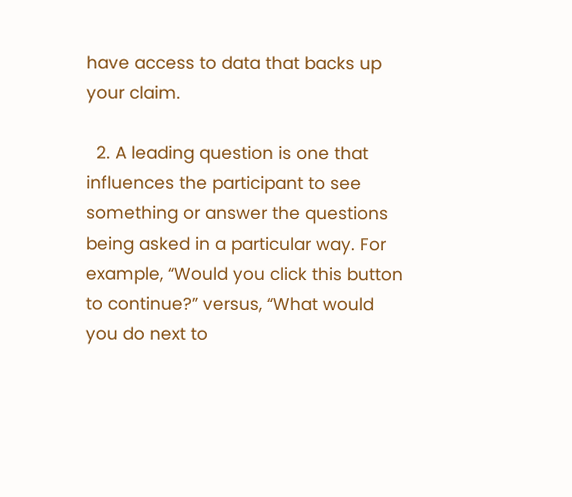have access to data that backs up your claim.

  2. A leading question is one that influences the participant to see something or answer the questions being asked in a particular way. For example, “Would you click this button to continue?” versus, “What would you do next to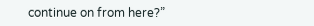continue on from here?”